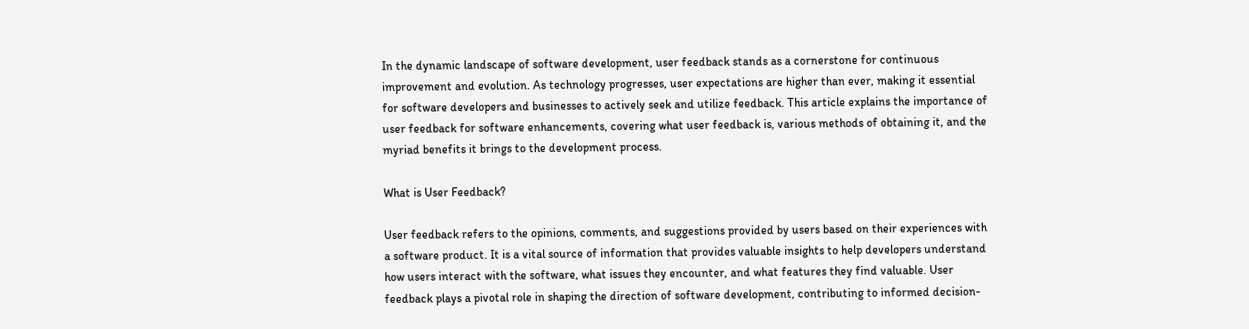In the dynamic landscape of software development, user feedback stands as a cornerstone for continuous improvement and evolution. As technology progresses, user expectations are higher than ever, making it essential for software developers and businesses to actively seek and utilize feedback. This article explains the importance of user feedback for software enhancements, covering what user feedback is, various methods of obtaining it, and the myriad benefits it brings to the development process.

What is User Feedback?

User feedback refers to the opinions, comments, and suggestions provided by users based on their experiences with a software product. It is a vital source of information that provides valuable insights to help developers understand how users interact with the software, what issues they encounter, and what features they find valuable. User feedback plays a pivotal role in shaping the direction of software development, contributing to informed decision-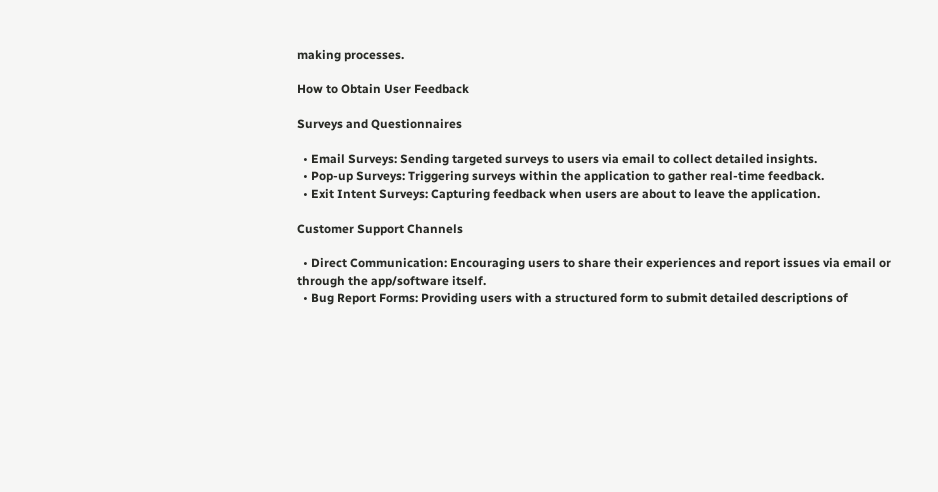making processes.

How to Obtain User Feedback

Surveys and Questionnaires

  • Email Surveys: Sending targeted surveys to users via email to collect detailed insights.
  • Pop-up Surveys: Triggering surveys within the application to gather real-time feedback.
  • Exit Intent Surveys: Capturing feedback when users are about to leave the application.

Customer Support Channels

  • Direct Communication: Encouraging users to share their experiences and report issues via email or through the app/software itself.
  • Bug Report Forms: Providing users with a structured form to submit detailed descriptions of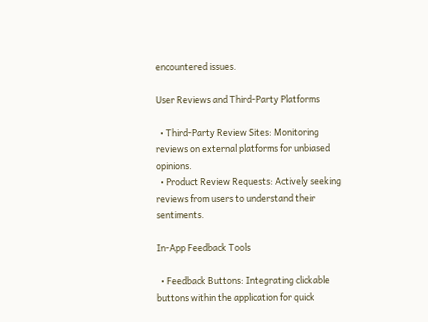encountered issues.

User Reviews and Third-Party Platforms

  • Third-Party Review Sites: Monitoring reviews on external platforms for unbiased opinions.
  • Product Review Requests: Actively seeking reviews from users to understand their sentiments.

In-App Feedback Tools

  • Feedback Buttons: Integrating clickable buttons within the application for quick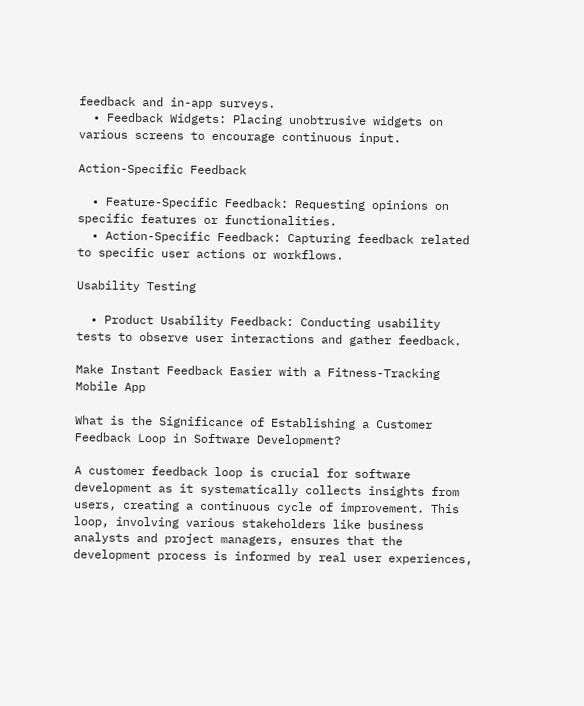feedback and in-app surveys.
  • Feedback Widgets: Placing unobtrusive widgets on various screens to encourage continuous input.

Action-Specific Feedback

  • Feature-Specific Feedback: Requesting opinions on specific features or functionalities.
  • Action-Specific Feedback: Capturing feedback related to specific user actions or workflows.

Usability Testing

  • Product Usability Feedback: Conducting usability tests to observe user interactions and gather feedback.

Make Instant Feedback Easier with a Fitness-Tracking Mobile App

What is the Significance of Establishing a Customer Feedback Loop in Software Development?

A customer feedback loop is crucial for software development as it systematically collects insights from users, creating a continuous cycle of improvement. This loop, involving various stakeholders like business analysts and project managers, ensures that the development process is informed by real user experiences,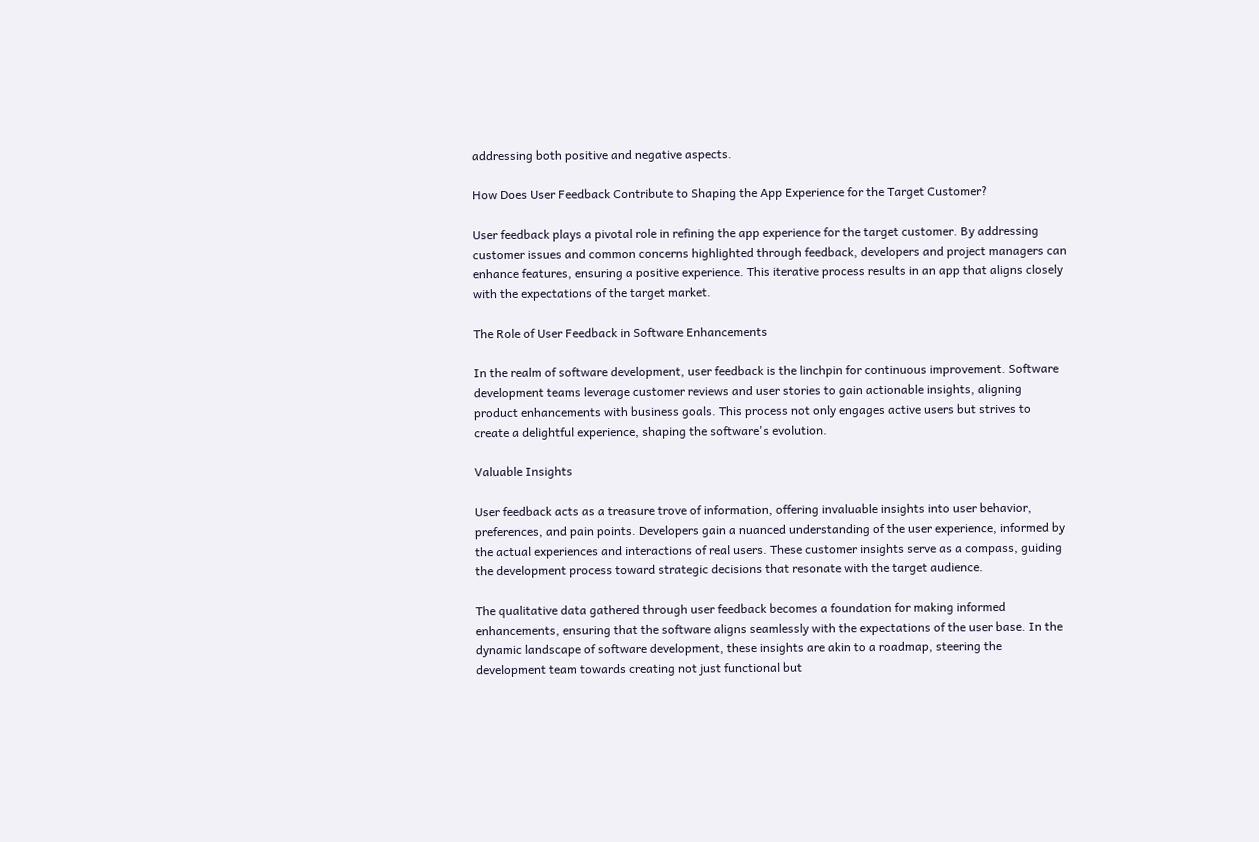addressing both positive and negative aspects.

How Does User Feedback Contribute to Shaping the App Experience for the Target Customer?

User feedback plays a pivotal role in refining the app experience for the target customer. By addressing customer issues and common concerns highlighted through feedback, developers and project managers can enhance features, ensuring a positive experience. This iterative process results in an app that aligns closely with the expectations of the target market.

The Role of User Feedback in Software Enhancements

In the realm of software development, user feedback is the linchpin for continuous improvement. Software development teams leverage customer reviews and user stories to gain actionable insights, aligning product enhancements with business goals. This process not only engages active users but strives to create a delightful experience, shaping the software's evolution.

Valuable Insights

User feedback acts as a treasure trove of information, offering invaluable insights into user behavior, preferences, and pain points. Developers gain a nuanced understanding of the user experience, informed by the actual experiences and interactions of real users. These customer insights serve as a compass, guiding the development process toward strategic decisions that resonate with the target audience.

The qualitative data gathered through user feedback becomes a foundation for making informed enhancements, ensuring that the software aligns seamlessly with the expectations of the user base. In the dynamic landscape of software development, these insights are akin to a roadmap, steering the development team towards creating not just functional but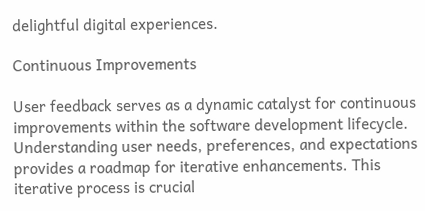delightful digital experiences.

Continuous Improvements

User feedback serves as a dynamic catalyst for continuous improvements within the software development lifecycle. Understanding user needs, preferences, and expectations provides a roadmap for iterative enhancements. This iterative process is crucial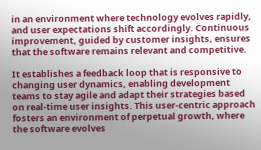in an environment where technology evolves rapidly, and user expectations shift accordingly. Continuous improvement, guided by customer insights, ensures that the software remains relevant and competitive.

It establishes a feedback loop that is responsive to changing user dynamics, enabling development teams to stay agile and adapt their strategies based on real-time user insights. This user-centric approach fosters an environment of perpetual growth, where the software evolves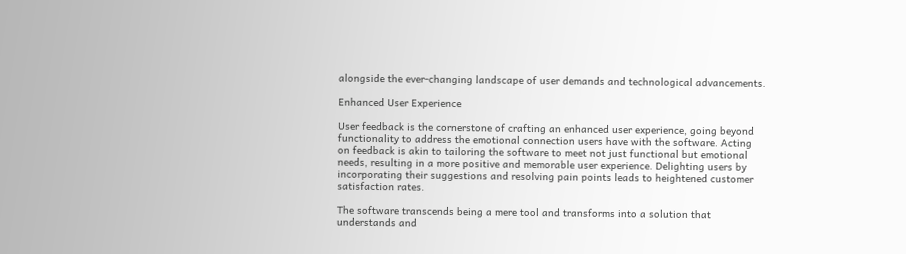alongside the ever-changing landscape of user demands and technological advancements.

Enhanced User Experience

User feedback is the cornerstone of crafting an enhanced user experience, going beyond functionality to address the emotional connection users have with the software. Acting on feedback is akin to tailoring the software to meet not just functional but emotional needs, resulting in a more positive and memorable user experience. Delighting users by incorporating their suggestions and resolving pain points leads to heightened customer satisfaction rates.

The software transcends being a mere tool and transforms into a solution that understands and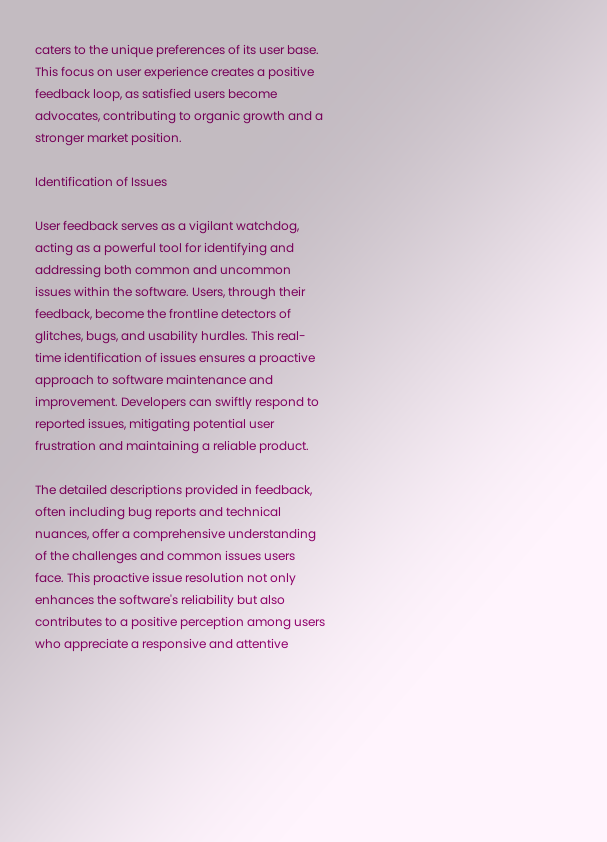caters to the unique preferences of its user base. This focus on user experience creates a positive feedback loop, as satisfied users become advocates, contributing to organic growth and a stronger market position.

Identification of Issues

User feedback serves as a vigilant watchdog, acting as a powerful tool for identifying and addressing both common and uncommon issues within the software. Users, through their feedback, become the frontline detectors of glitches, bugs, and usability hurdles. This real-time identification of issues ensures a proactive approach to software maintenance and improvement. Developers can swiftly respond to reported issues, mitigating potential user frustration and maintaining a reliable product.

The detailed descriptions provided in feedback, often including bug reports and technical nuances, offer a comprehensive understanding of the challenges and common issues users face. This proactive issue resolution not only enhances the software's reliability but also contributes to a positive perception among users who appreciate a responsive and attentive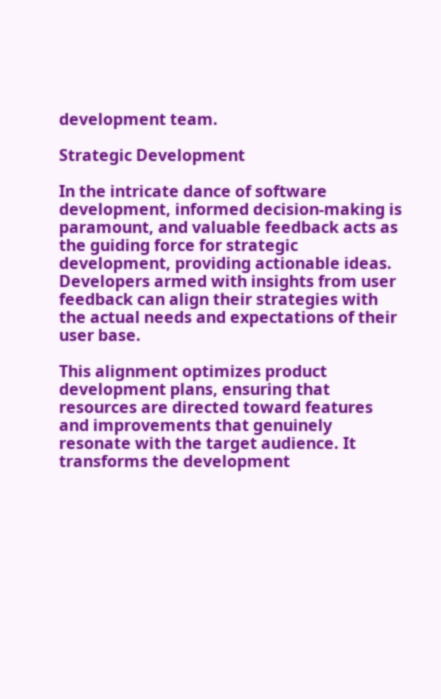development team.

Strategic Development

In the intricate dance of software development, informed decision-making is paramount, and valuable feedback acts as the guiding force for strategic development, providing actionable ideas. Developers armed with insights from user feedback can align their strategies with the actual needs and expectations of their user base.

This alignment optimizes product development plans, ensuring that resources are directed toward features and improvements that genuinely resonate with the target audience. It transforms the development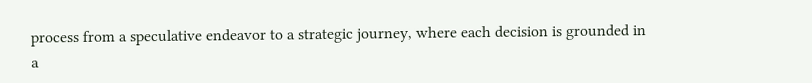process from a speculative endeavor to a strategic journey, where each decision is grounded in a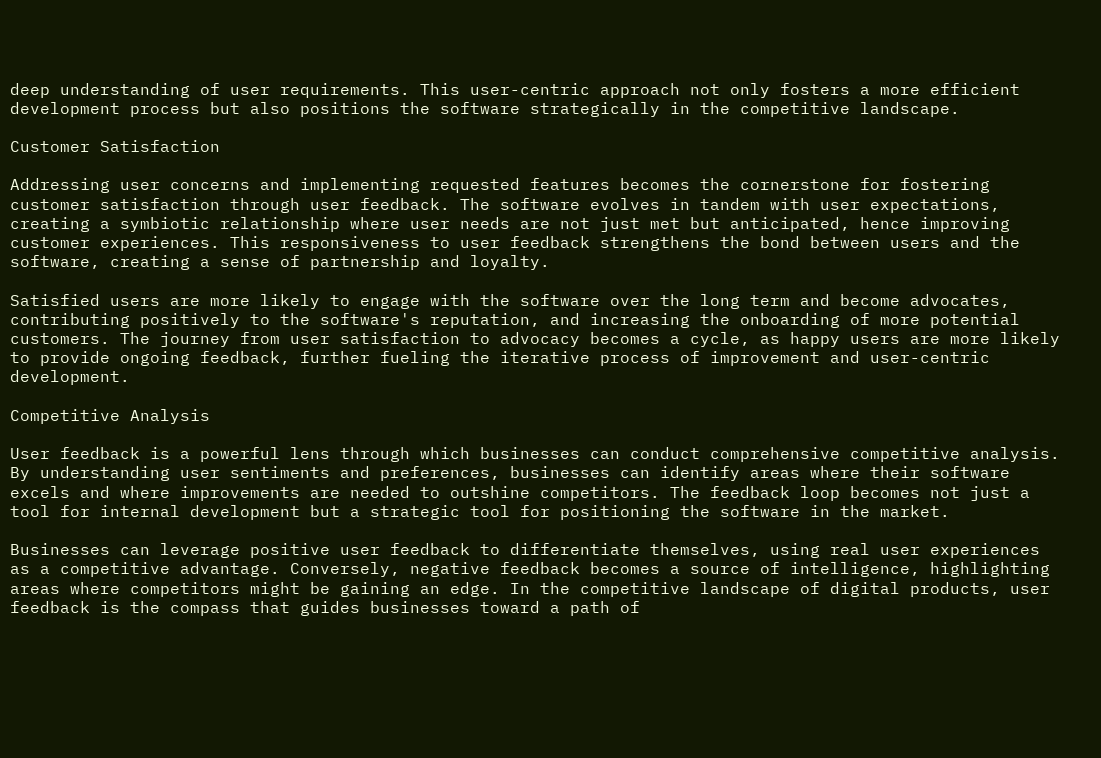deep understanding of user requirements. This user-centric approach not only fosters a more efficient development process but also positions the software strategically in the competitive landscape.

Customer Satisfaction

Addressing user concerns and implementing requested features becomes the cornerstone for fostering customer satisfaction through user feedback. The software evolves in tandem with user expectations, creating a symbiotic relationship where user needs are not just met but anticipated, hence improving customer experiences. This responsiveness to user feedback strengthens the bond between users and the software, creating a sense of partnership and loyalty.

Satisfied users are more likely to engage with the software over the long term and become advocates, contributing positively to the software's reputation, and increasing the onboarding of more potential customers. The journey from user satisfaction to advocacy becomes a cycle, as happy users are more likely to provide ongoing feedback, further fueling the iterative process of improvement and user-centric development.

Competitive Analysis

User feedback is a powerful lens through which businesses can conduct comprehensive competitive analysis. By understanding user sentiments and preferences, businesses can identify areas where their software excels and where improvements are needed to outshine competitors. The feedback loop becomes not just a tool for internal development but a strategic tool for positioning the software in the market.

Businesses can leverage positive user feedback to differentiate themselves, using real user experiences as a competitive advantage. Conversely, negative feedback becomes a source of intelligence, highlighting areas where competitors might be gaining an edge. In the competitive landscape of digital products, user feedback is the compass that guides businesses toward a path of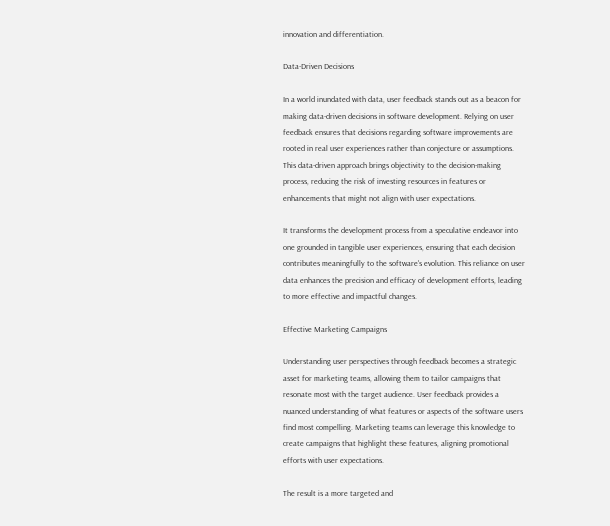innovation and differentiation.

Data-Driven Decisions

In a world inundated with data, user feedback stands out as a beacon for making data-driven decisions in software development. Relying on user feedback ensures that decisions regarding software improvements are rooted in real user experiences rather than conjecture or assumptions. This data-driven approach brings objectivity to the decision-making process, reducing the risk of investing resources in features or enhancements that might not align with user expectations.

It transforms the development process from a speculative endeavor into one grounded in tangible user experiences, ensuring that each decision contributes meaningfully to the software's evolution. This reliance on user data enhances the precision and efficacy of development efforts, leading to more effective and impactful changes.

Effective Marketing Campaigns

Understanding user perspectives through feedback becomes a strategic asset for marketing teams, allowing them to tailor campaigns that resonate most with the target audience. User feedback provides a nuanced understanding of what features or aspects of the software users find most compelling. Marketing teams can leverage this knowledge to create campaigns that highlight these features, aligning promotional efforts with user expectations.

The result is a more targeted and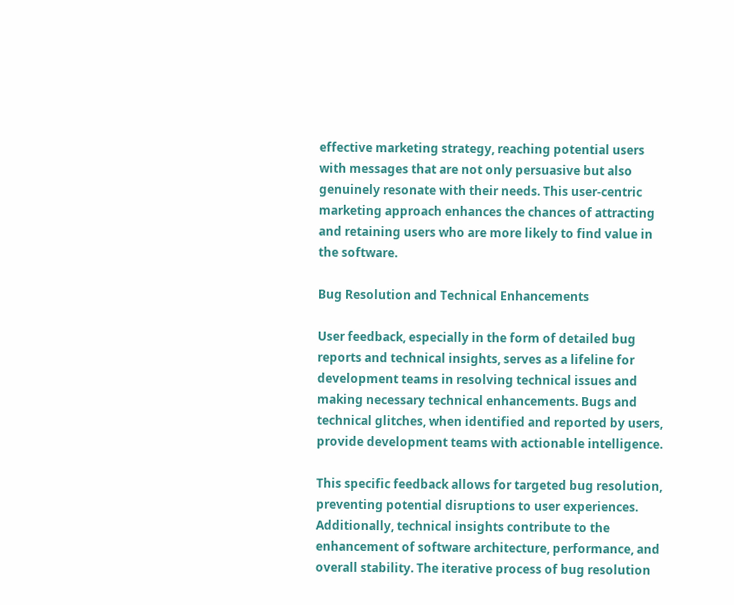effective marketing strategy, reaching potential users with messages that are not only persuasive but also genuinely resonate with their needs. This user-centric marketing approach enhances the chances of attracting and retaining users who are more likely to find value in the software.

Bug Resolution and Technical Enhancements

User feedback, especially in the form of detailed bug reports and technical insights, serves as a lifeline for development teams in resolving technical issues and making necessary technical enhancements. Bugs and technical glitches, when identified and reported by users, provide development teams with actionable intelligence.

This specific feedback allows for targeted bug resolution, preventing potential disruptions to user experiences. Additionally, technical insights contribute to the enhancement of software architecture, performance, and overall stability. The iterative process of bug resolution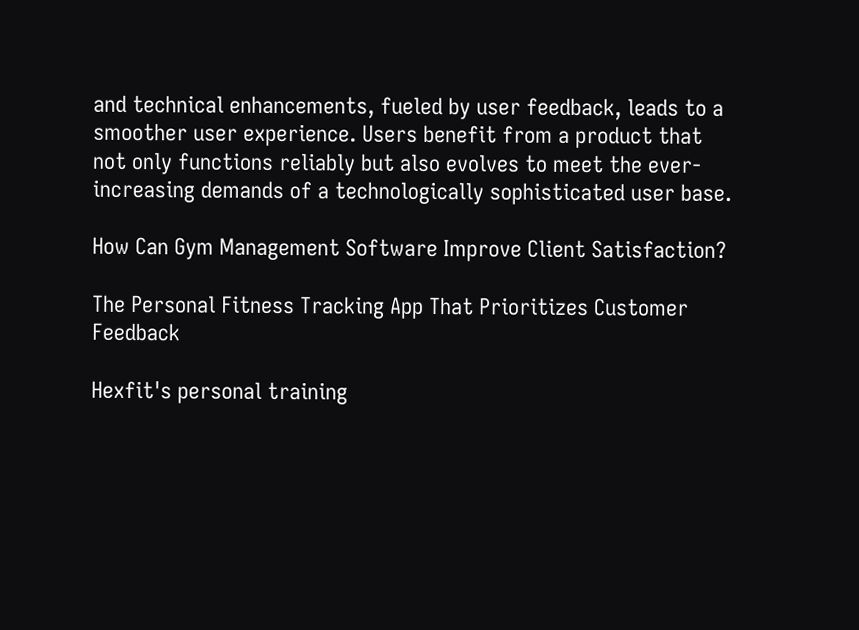and technical enhancements, fueled by user feedback, leads to a smoother user experience. Users benefit from a product that not only functions reliably but also evolves to meet the ever-increasing demands of a technologically sophisticated user base.

How Can Gym Management Software Improve Client Satisfaction?

The Personal Fitness Tracking App That Prioritizes Customer Feedback

Hexfit's personal training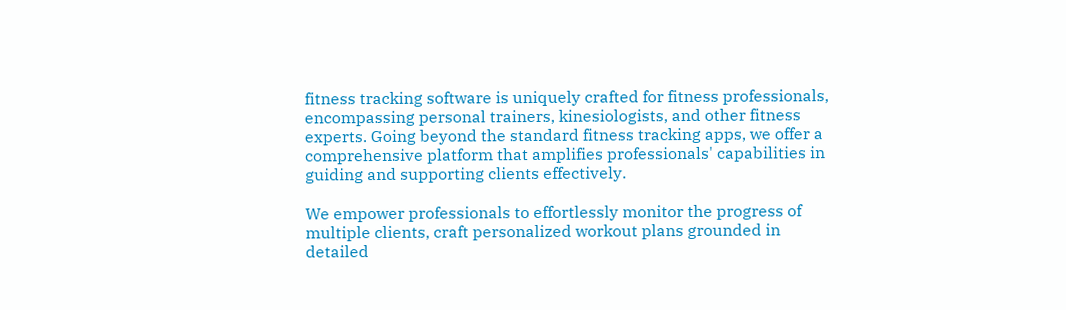fitness tracking software is uniquely crafted for fitness professionals, encompassing personal trainers, kinesiologists, and other fitness experts. Going beyond the standard fitness tracking apps, we offer a comprehensive platform that amplifies professionals' capabilities in guiding and supporting clients effectively.

We empower professionals to effortlessly monitor the progress of multiple clients, craft personalized workout plans grounded in detailed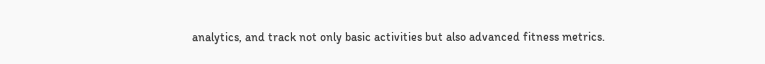analytics, and track not only basic activities but also advanced fitness metrics.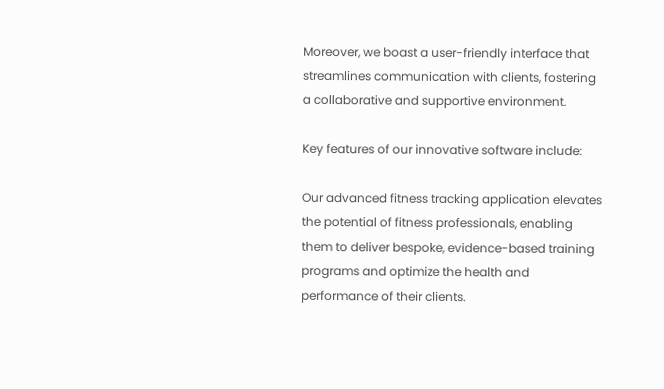Moreover, we boast a user-friendly interface that streamlines communication with clients, fostering a collaborative and supportive environment.

Key features of our innovative software include:

Our advanced fitness tracking application elevates the potential of fitness professionals, enabling them to deliver bespoke, evidence-based training programs and optimize the health and performance of their clients.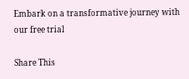Embark on a transformative journey with our free trial

Share This